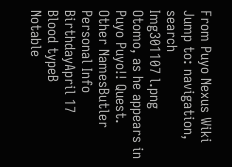From Puyo Nexus Wiki
Jump to: navigation, search
Img301107 l.png
Otomo, as he appears in Puyo Puyo!! Quest.
Other NamesButler
Personal Info
BirthdayApril 17
Blood typeB
Notable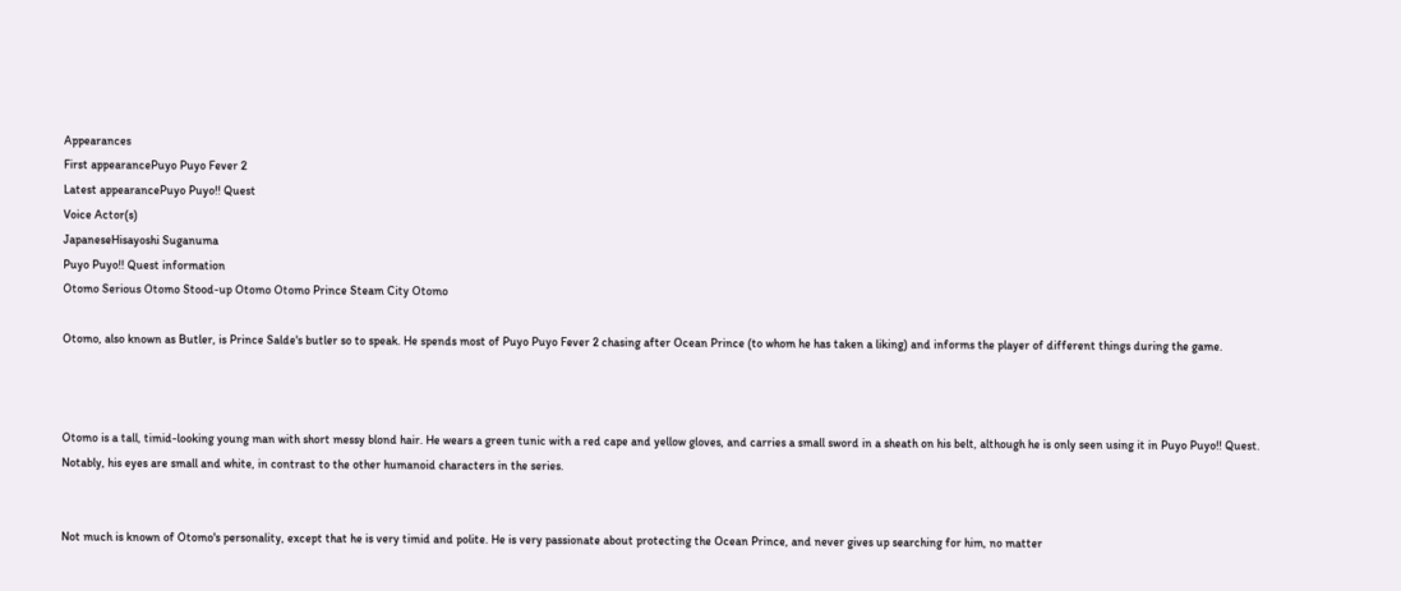Appearances
First appearancePuyo Puyo Fever 2
Latest appearancePuyo Puyo!! Quest
Voice Actor(s)
JapaneseHisayoshi Suganuma
Puyo Puyo!! Quest information
Otomo Serious Otomo Stood-up Otomo Otomo Prince Steam City Otomo

Otomo, also known as Butler, is Prince Salde's butler so to speak. He spends most of Puyo Puyo Fever 2 chasing after Ocean Prince (to whom he has taken a liking) and informs the player of different things during the game.



Otomo is a tall, timid-looking young man with short messy blond hair. He wears a green tunic with a red cape and yellow gloves, and carries a small sword in a sheath on his belt, although he is only seen using it in Puyo Puyo!! Quest. Notably, his eyes are small and white, in contrast to the other humanoid characters in the series.


Not much is known of Otomo's personality, except that he is very timid and polite. He is very passionate about protecting the Ocean Prince, and never gives up searching for him, no matter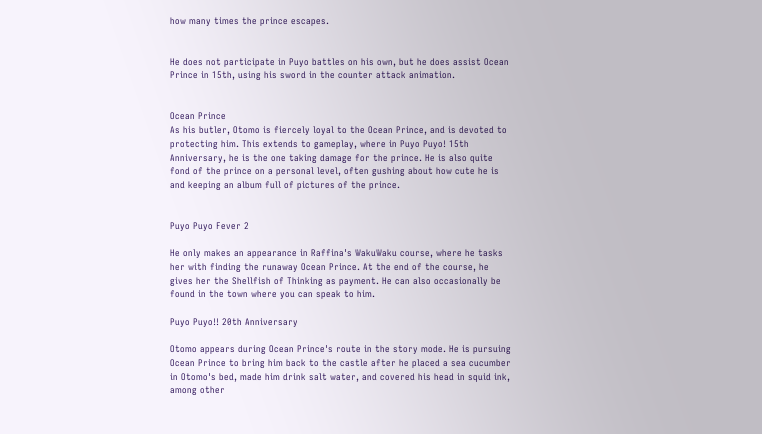how many times the prince escapes.


He does not participate in Puyo battles on his own, but he does assist Ocean Prince in 15th, using his sword in the counter attack animation.


Ocean Prince
As his butler, Otomo is fiercely loyal to the Ocean Prince, and is devoted to protecting him. This extends to gameplay, where in Puyo Puyo! 15th Anniversary, he is the one taking damage for the prince. He is also quite fond of the prince on a personal level, often gushing about how cute he is and keeping an album full of pictures of the prince.


Puyo Puyo Fever 2

He only makes an appearance in Raffina's WakuWaku course, where he tasks her with finding the runaway Ocean Prince. At the end of the course, he gives her the Shellfish of Thinking as payment. He can also occasionally be found in the town where you can speak to him.

Puyo Puyo!! 20th Anniversary

Otomo appears during Ocean Prince's route in the story mode. He is pursuing Ocean Prince to bring him back to the castle after he placed a sea cucumber in Otomo's bed, made him drink salt water, and covered his head in squid ink, among other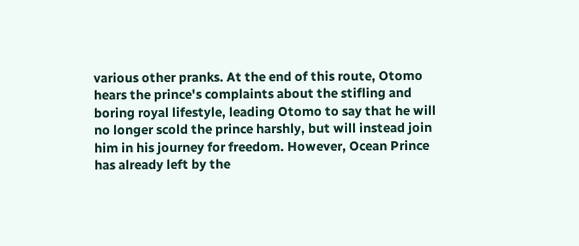various other pranks. At the end of this route, Otomo hears the prince's complaints about the stifling and boring royal lifestyle, leading Otomo to say that he will no longer scold the prince harshly, but will instead join him in his journey for freedom. However, Ocean Prince has already left by the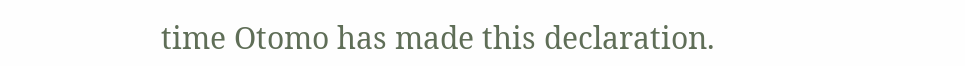time Otomo has made this declaration.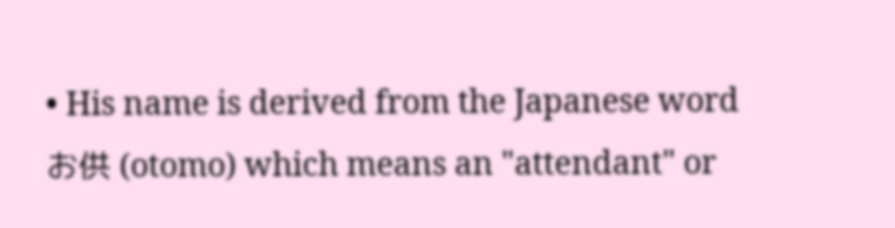• His name is derived from the Japanese word お供 (otomo) which means an "attendant" or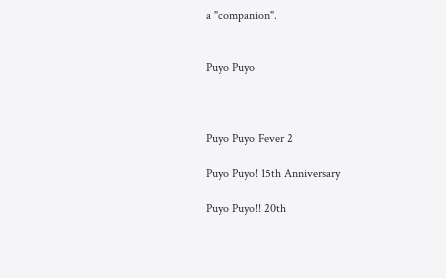a "companion".


Puyo Puyo



Puyo Puyo Fever 2

Puyo Puyo! 15th Anniversary

Puyo Puyo!! 20th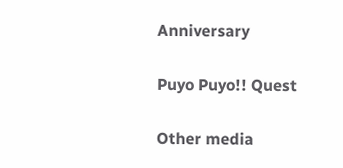Anniversary

Puyo Puyo!! Quest

Other media